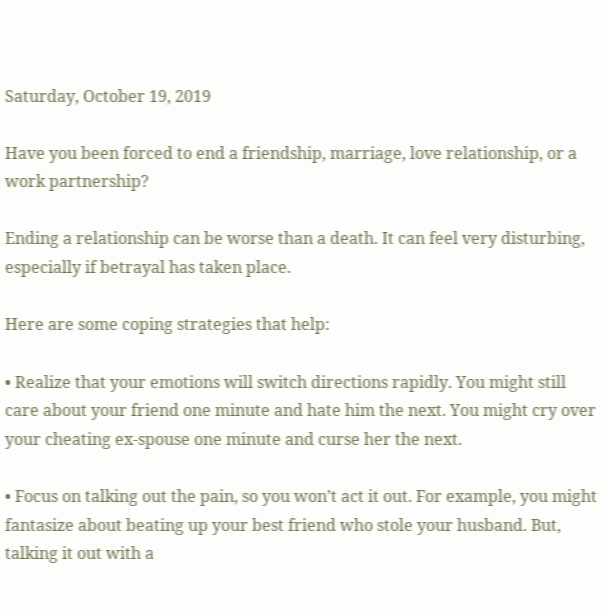Saturday, October 19, 2019

Have you been forced to end a friendship, marriage, love relationship, or a work partnership?

Ending a relationship can be worse than a death. It can feel very disturbing, especially if betrayal has taken place.

Here are some coping strategies that help:

• Realize that your emotions will switch directions rapidly. You might still care about your friend one minute and hate him the next. You might cry over your cheating ex-spouse one minute and curse her the next.

• Focus on talking out the pain, so you won’t act it out. For example, you might fantasize about beating up your best friend who stole your husband. But, talking it out with a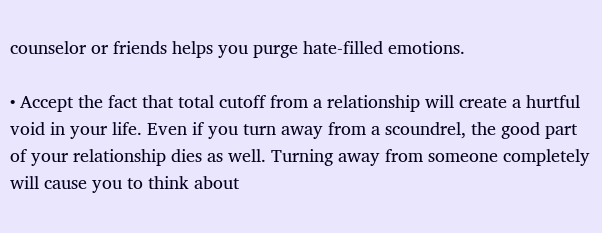counselor or friends helps you purge hate-filled emotions.

• Accept the fact that total cutoff from a relationship will create a hurtful void in your life. Even if you turn away from a scoundrel, the good part of your relationship dies as well. Turning away from someone completely will cause you to think about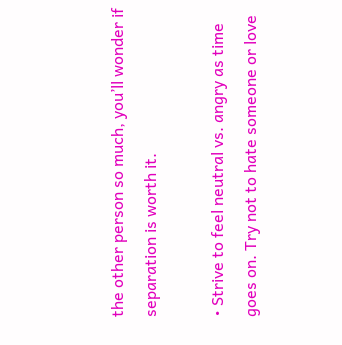the other person so much, you’ll wonder if separation is worth it.

• Strive to feel neutral vs. angry as time goes on. Try not to hate someone or love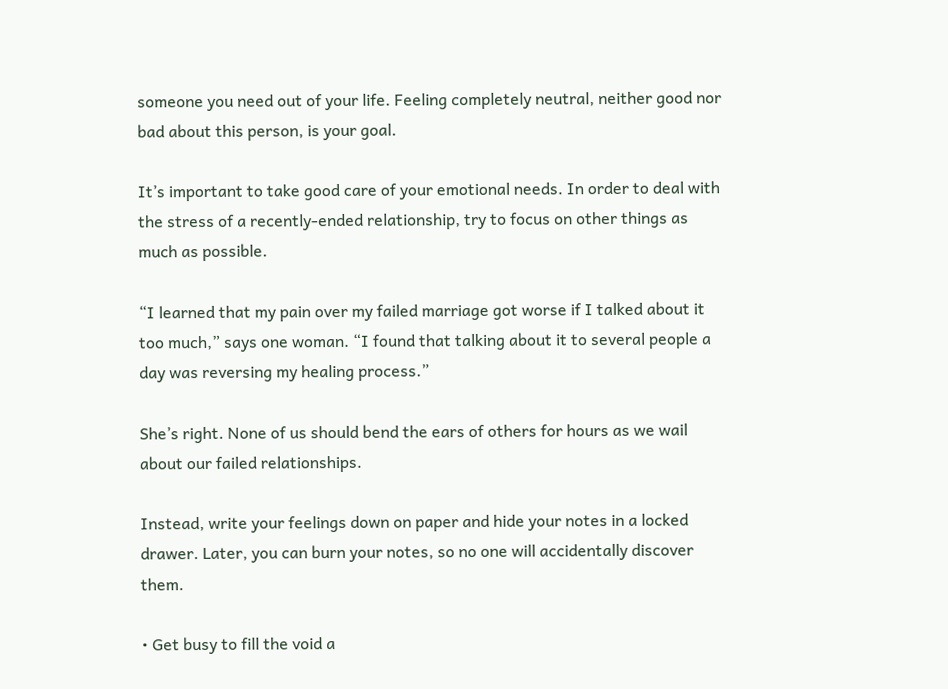someone you need out of your life. Feeling completely neutral, neither good nor bad about this person, is your goal.

It’s important to take good care of your emotional needs. In order to deal with the stress of a recently-ended relationship, try to focus on other things as much as possible.

“I learned that my pain over my failed marriage got worse if I talked about it too much,” says one woman. “I found that talking about it to several people a day was reversing my healing process.”

She’s right. None of us should bend the ears of others for hours as we wail about our failed relationships.

Instead, write your feelings down on paper and hide your notes in a locked drawer. Later, you can burn your notes, so no one will accidentally discover them.

• Get busy to fill the void a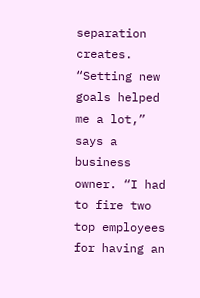separation creates. “Setting new goals helped me a lot,” says a business owner. “I had to fire two top employees for having an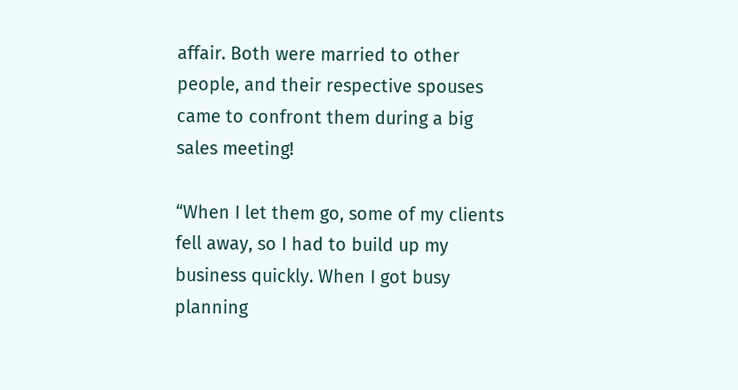affair. Both were married to other people, and their respective spouses came to confront them during a big sales meeting!

“When I let them go, some of my clients fell away, so I had to build up my business quickly. When I got busy planning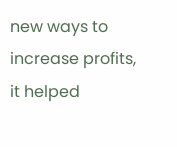new ways to increase profits, it helped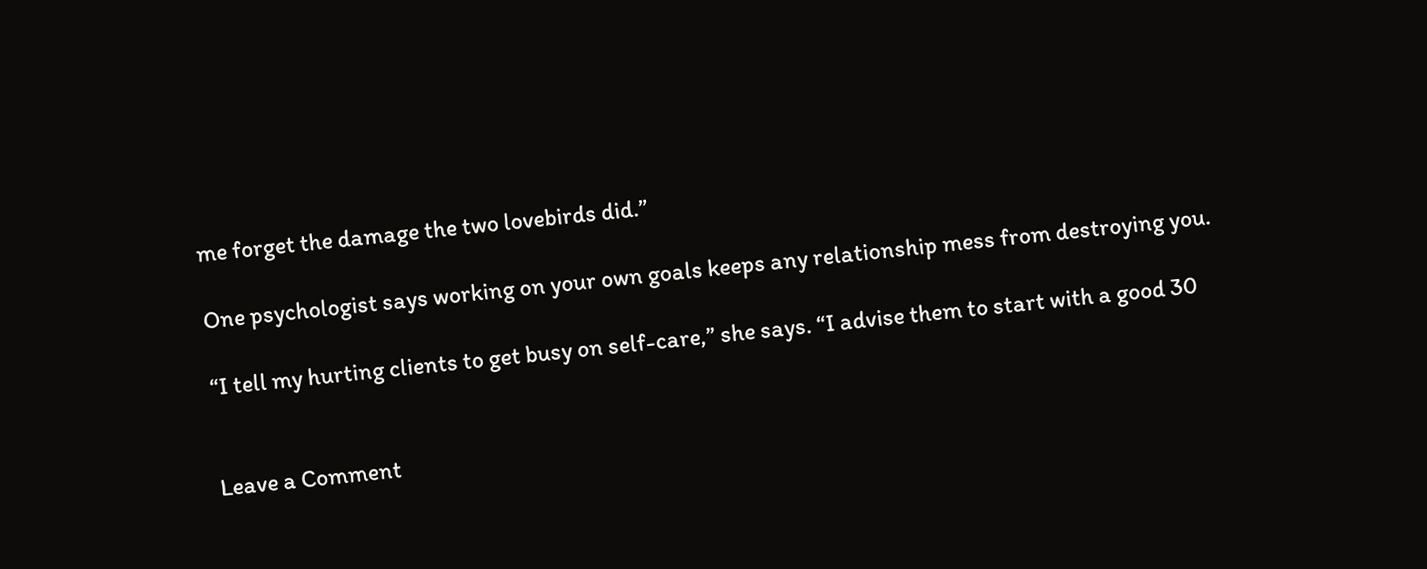me forget the damage the two lovebirds did.”

One psychologist says working on your own goals keeps any relationship mess from destroying you.

“I tell my hurting clients to get busy on self-care,” she says. “I advise them to start with a good 30


Leave a Comment